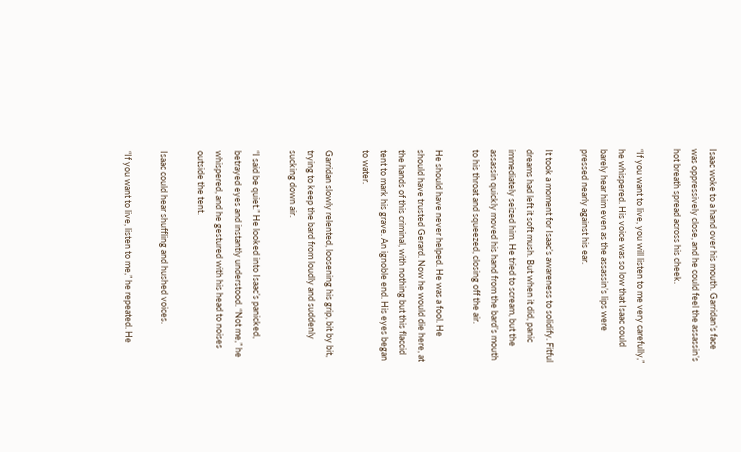Isaac woke to a hand over his mouth. Garridan’s face was oppressively close, and he could feel the assassin’s hot breath spread across his cheek.

“If you want to live, you will listen to me very carefully,” he whispered. His voice was so low that Isaac could barely hear him even as the assassin’s lips were pressed nearly against his ear.

It took a moment for Isaac’s awareness to solidify. Fitful dreams had left it soft mush. But when it did, panic immediately seized him. He tried to scream, but the assassin quickly moved his hand from the bard’s mouth to his throat and squeezed, closing off the air.

He should have never helped. He was a fool. He should have trusted Gerard. Now he would die here, at the hands of this criminal, with nothing but this flaccid tent to mark his grave. An ignoble end. His eyes began to water.

Garridan slowly relented, loosening his grip, bit by bit, trying to keep the bard from loudly and suddenly sucking down air.

“I said be quiet.” He looked into Isaac’s panicked, betrayed eyes and instantly understood. “Not me,” he whispered, and he gestured with his head to noises outside the tent.

Isaac could hear shuffling and hushed voices.

“If you want to live, listen to me,” he repeated. He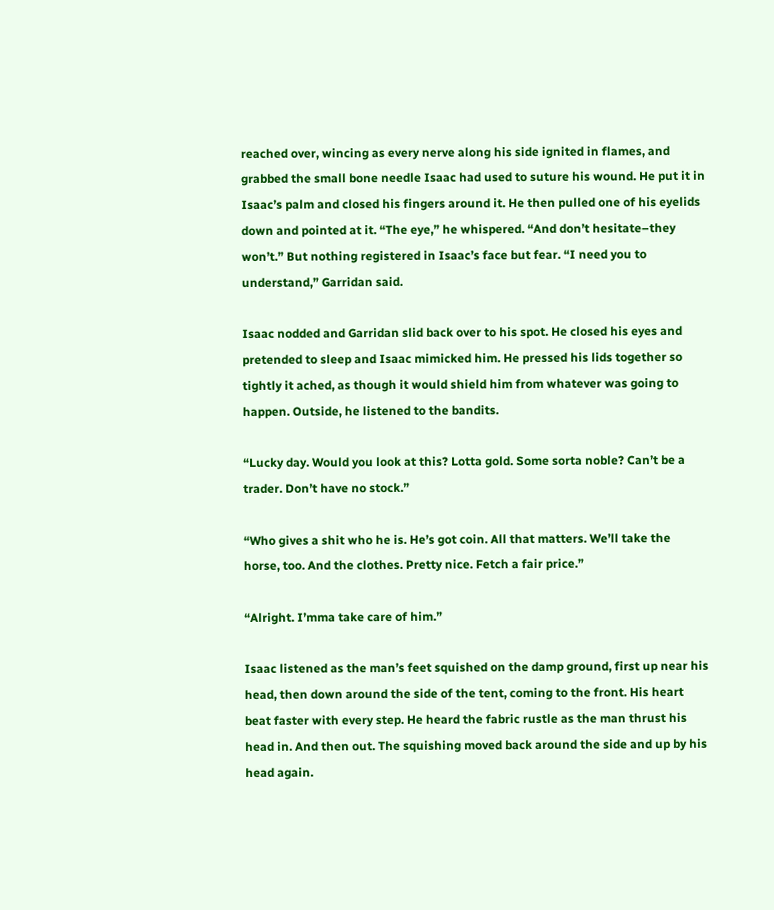reached over, wincing as every nerve along his side ignited in flames, and grabbed the small bone needle Isaac had used to suture his wound. He put it in Isaac’s palm and closed his fingers around it. He then pulled one of his eyelids down and pointed at it. “The eye,” he whispered. “And don’t hesitate–they won’t.” But nothing registered in Isaac’s face but fear. “I need you to understand,” Garridan said.

Isaac nodded and Garridan slid back over to his spot. He closed his eyes and pretended to sleep and Isaac mimicked him. He pressed his lids together so tightly it ached, as though it would shield him from whatever was going to happen. Outside, he listened to the bandits.

“Lucky day. Would you look at this? Lotta gold. Some sorta noble? Can’t be a trader. Don’t have no stock.”

“Who gives a shit who he is. He’s got coin. All that matters. We’ll take the horse, too. And the clothes. Pretty nice. Fetch a fair price.”

“Alright. I’mma take care of him.”

Isaac listened as the man’s feet squished on the damp ground, first up near his head, then down around the side of the tent, coming to the front. His heart beat faster with every step. He heard the fabric rustle as the man thrust his head in. And then out. The squishing moved back around the side and up by his head again.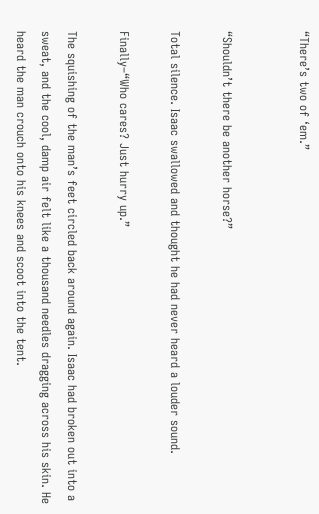“There’s two of ‘em.”


“Shouldn’t there be another horse?”

Total silence. Isaac swallowed and thought he had never heard a louder sound.

Finally–“Who cares? Just hurry up.”

The squishing of the man’s feet circled back around again. Isaac had broken out into a sweat, and the cool, damp air felt like a thousand needles dragging across his skin. He heard the man crouch onto his knees and scoot into the tent.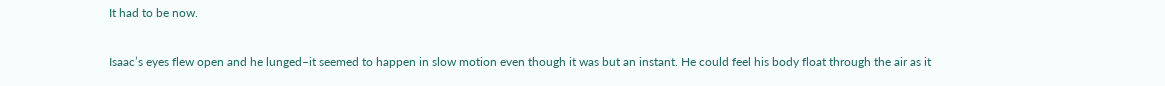It had to be now.

Isaac’s eyes flew open and he lunged–it seemed to happen in slow motion even though it was but an instant. He could feel his body float through the air as it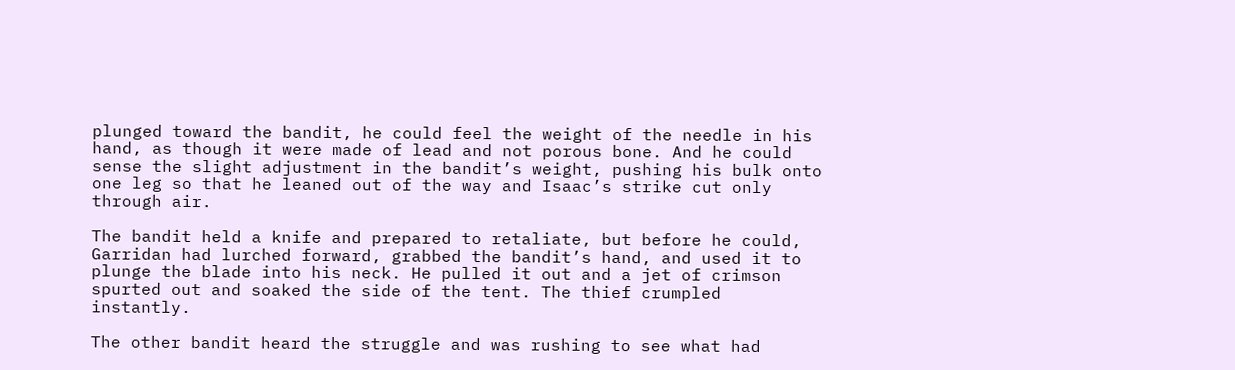plunged toward the bandit, he could feel the weight of the needle in his hand, as though it were made of lead and not porous bone. And he could sense the slight adjustment in the bandit’s weight, pushing his bulk onto one leg so that he leaned out of the way and Isaac’s strike cut only through air.

The bandit held a knife and prepared to retaliate, but before he could, Garridan had lurched forward, grabbed the bandit’s hand, and used it to plunge the blade into his neck. He pulled it out and a jet of crimson spurted out and soaked the side of the tent. The thief crumpled instantly.

The other bandit heard the struggle and was rushing to see what had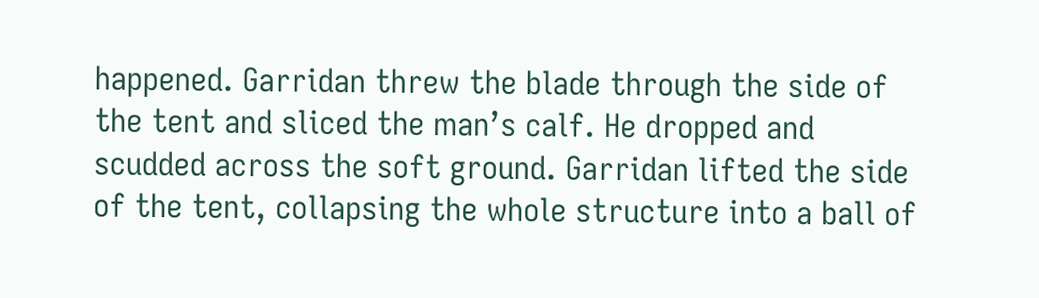happened. Garridan threw the blade through the side of the tent and sliced the man’s calf. He dropped and scudded across the soft ground. Garridan lifted the side of the tent, collapsing the whole structure into a ball of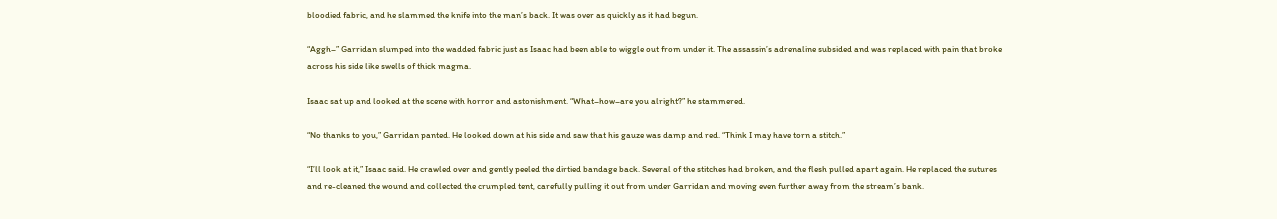bloodied fabric, and he slammed the knife into the man’s back. It was over as quickly as it had begun.

“Aggh–” Garridan slumped into the wadded fabric just as Isaac had been able to wiggle out from under it. The assassin’s adrenaline subsided and was replaced with pain that broke across his side like swells of thick magma.

Isaac sat up and looked at the scene with horror and astonishment. “What–how–are you alright?” he stammered.

“No thanks to you,” Garridan panted. He looked down at his side and saw that his gauze was damp and red. “Think I may have torn a stitch.”

“I’ll look at it,” Isaac said. He crawled over and gently peeled the dirtied bandage back. Several of the stitches had broken, and the flesh pulled apart again. He replaced the sutures and re-cleaned the wound and collected the crumpled tent, carefully pulling it out from under Garridan and moving even further away from the stream’s bank.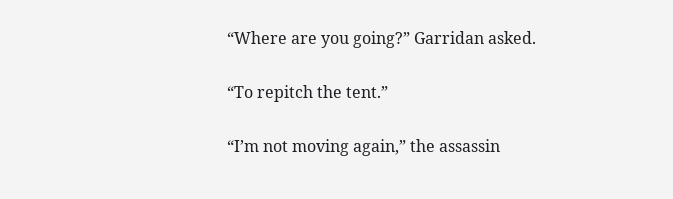“Where are you going?” Garridan asked.

“To repitch the tent.”

“I’m not moving again,” the assassin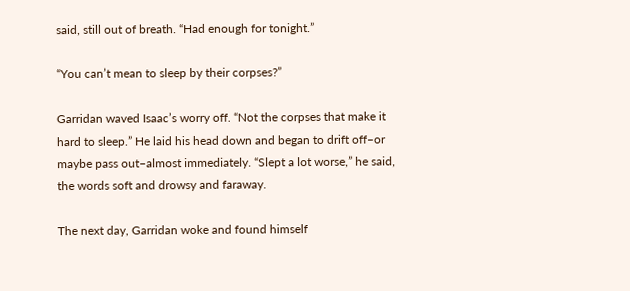said, still out of breath. “Had enough for tonight.”

“You can’t mean to sleep by their corpses?”

Garridan waved Isaac’s worry off. “Not the corpses that make it hard to sleep.” He laid his head down and began to drift off–or maybe pass out–almost immediately. “Slept a lot worse,” he said, the words soft and drowsy and faraway.

The next day, Garridan woke and found himself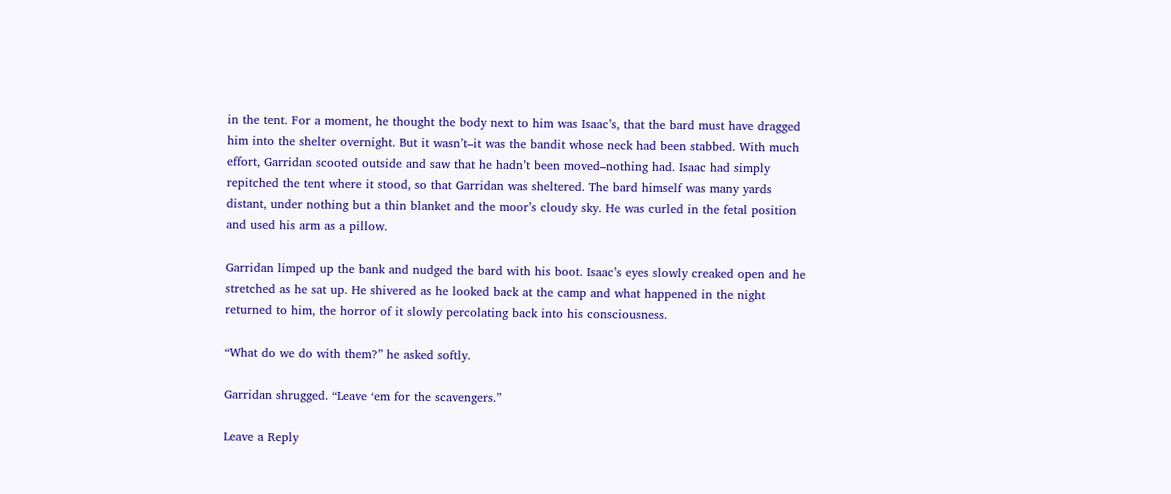in the tent. For a moment, he thought the body next to him was Isaac’s, that the bard must have dragged him into the shelter overnight. But it wasn’t–it was the bandit whose neck had been stabbed. With much effort, Garridan scooted outside and saw that he hadn’t been moved–nothing had. Isaac had simply repitched the tent where it stood, so that Garridan was sheltered. The bard himself was many yards distant, under nothing but a thin blanket and the moor’s cloudy sky. He was curled in the fetal position and used his arm as a pillow.

Garridan limped up the bank and nudged the bard with his boot. Isaac’s eyes slowly creaked open and he stretched as he sat up. He shivered as he looked back at the camp and what happened in the night returned to him, the horror of it slowly percolating back into his consciousness.

“What do we do with them?” he asked softly.

Garridan shrugged. “Leave ‘em for the scavengers.”

Leave a Reply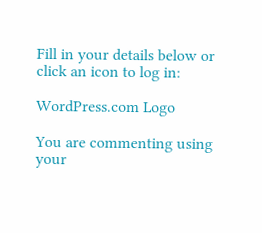Fill in your details below or click an icon to log in:

WordPress.com Logo

You are commenting using your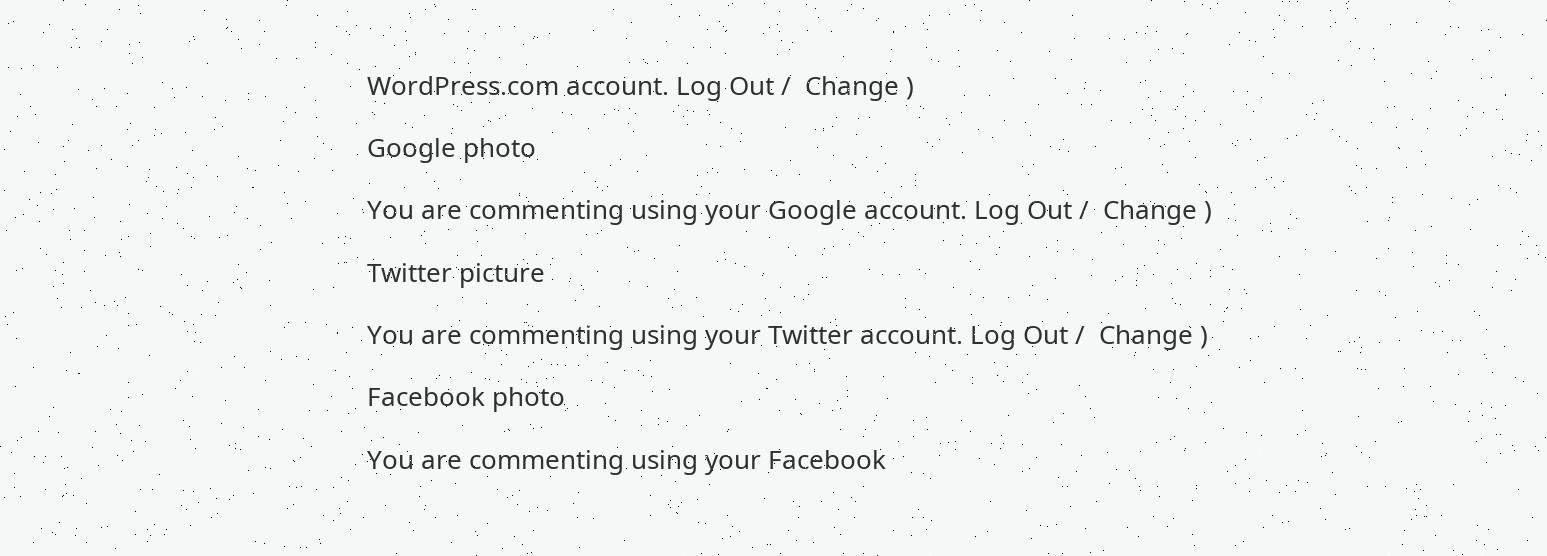WordPress.com account. Log Out /  Change )

Google photo

You are commenting using your Google account. Log Out /  Change )

Twitter picture

You are commenting using your Twitter account. Log Out /  Change )

Facebook photo

You are commenting using your Facebook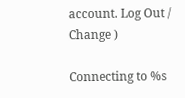account. Log Out /  Change )

Connecting to %s